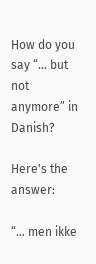How do you say “... but not anymore” in Danish?

Here's the answer:

“... men ikke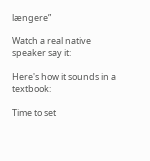længere”

Watch a real native speaker say it:

Here's how it sounds in a textbook:

Time to set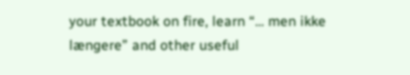your textbook on fire, learn “... men ikke længere” and other useful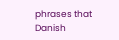phrases that Danish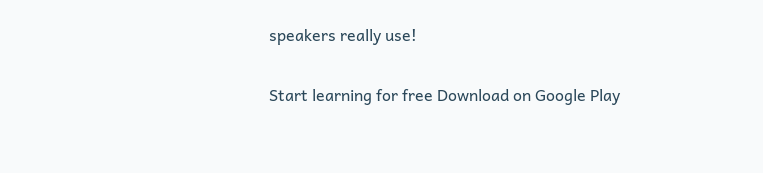speakers really use!

Start learning for free Download on Google Play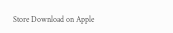Store Download on Apple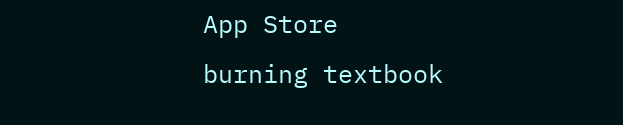App Store
burning textbook